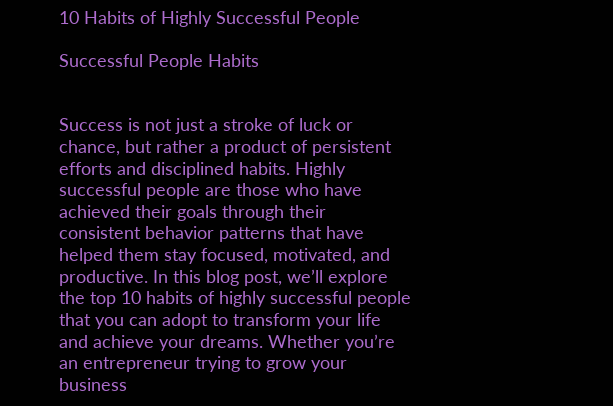10 Habits of Highly Successful People

Successful People Habits


Success is not just a stroke of luck or chance, but rather a product of persistent efforts and disciplined habits. Highly successful people are those who have achieved their goals through their consistent behavior patterns that have helped them stay focused, motivated, and productive. In this blog post, we’ll explore the top 10 habits of highly successful people that you can adopt to transform your life and achieve your dreams. Whether you’re an entrepreneur trying to grow your business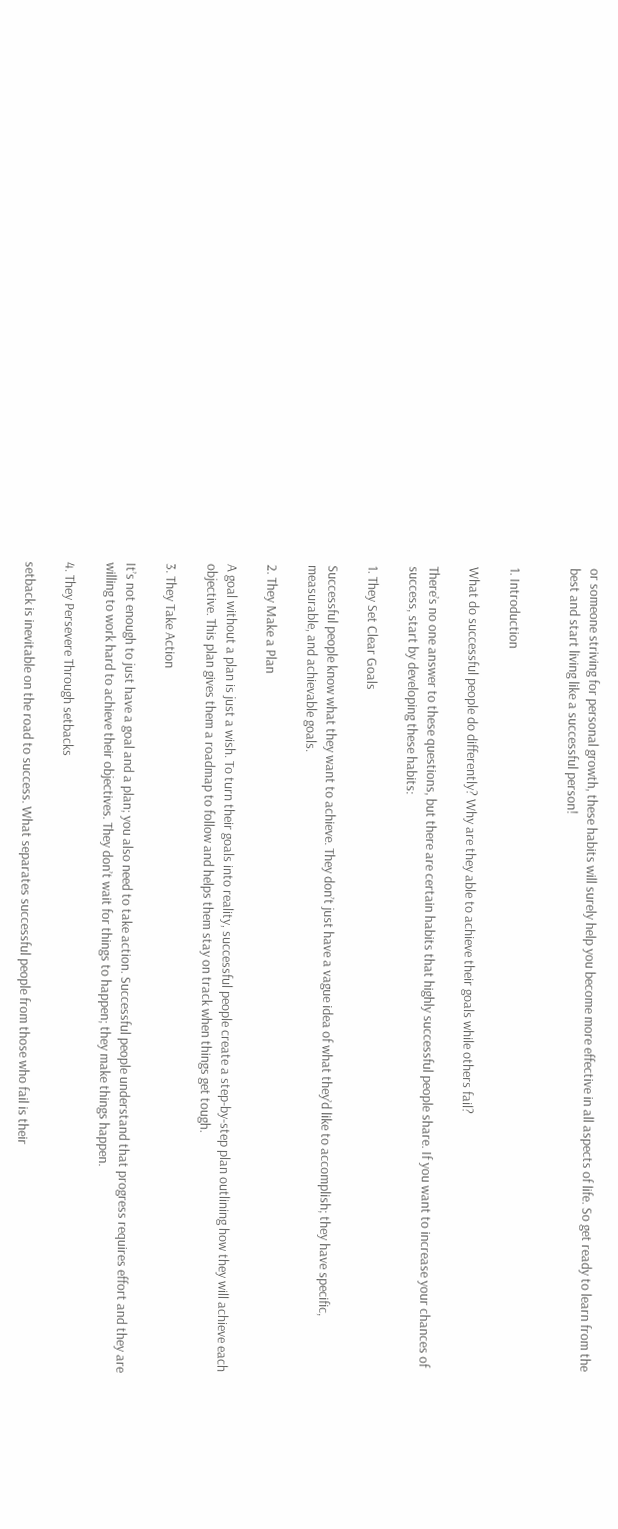or someone striving for personal growth, these habits will surely help you become more effective in all aspects of life. So get ready to learn from the best and start living like a successful person!


1. Introduction

What do successful people do differently? Why are they able to achieve their goals while others fail?

There’s no one answer to these questions, but there are certain habits that highly successful people share. If you want to increase your chances of success, start by developing these habits:

1. They Set Clear Goals

Successful people know what they want to achieve. They don’t just have a vague idea of what they’d like to accomplish; they have specific, measurable, and achievable goals.

2. They Make a Plan

A goal without a plan is just a wish. To turn their goals into reality, successful people create a step-by-step plan outlining how they will achieve each objective. This plan gives them a roadmap to follow and helps them stay on track when things get tough.

3. They Take Action

It’s not enough to just have a goal and a plan; you also need to take action. Successful people understand that progress requires effort and they are willing to work hard to achieve their objectives. They don’t wait for things to happen; they make things happen.

4. They Persevere Through setbacks

setback is inevitable on the road to success. What separates successful people from those who fail is their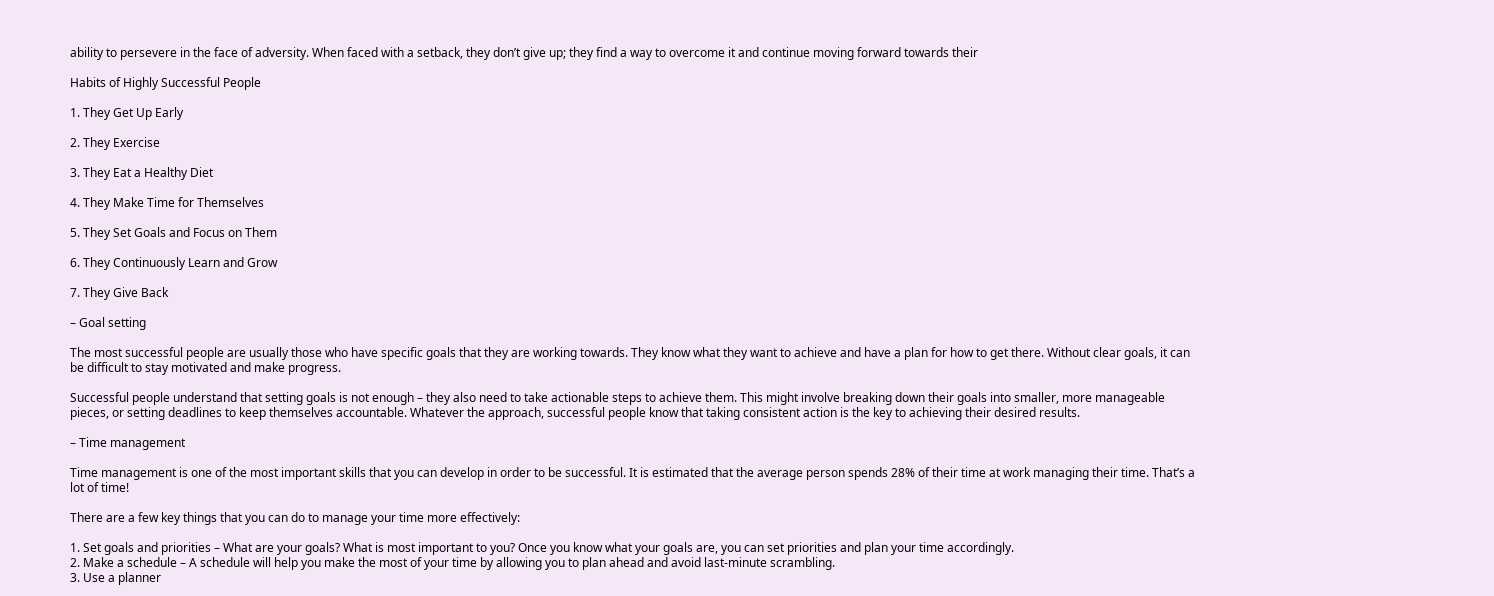ability to persevere in the face of adversity. When faced with a setback, they don’t give up; they find a way to overcome it and continue moving forward towards their

Habits of Highly Successful People

1. They Get Up Early

2. They Exercise

3. They Eat a Healthy Diet

4. They Make Time for Themselves

5. They Set Goals and Focus on Them

6. They Continuously Learn and Grow

7. They Give Back

– Goal setting

The most successful people are usually those who have specific goals that they are working towards. They know what they want to achieve and have a plan for how to get there. Without clear goals, it can be difficult to stay motivated and make progress.

Successful people understand that setting goals is not enough – they also need to take actionable steps to achieve them. This might involve breaking down their goals into smaller, more manageable pieces, or setting deadlines to keep themselves accountable. Whatever the approach, successful people know that taking consistent action is the key to achieving their desired results.

– Time management

Time management is one of the most important skills that you can develop in order to be successful. It is estimated that the average person spends 28% of their time at work managing their time. That’s a lot of time!

There are a few key things that you can do to manage your time more effectively:

1. Set goals and priorities – What are your goals? What is most important to you? Once you know what your goals are, you can set priorities and plan your time accordingly.
2. Make a schedule – A schedule will help you make the most of your time by allowing you to plan ahead and avoid last-minute scrambling.
3. Use a planner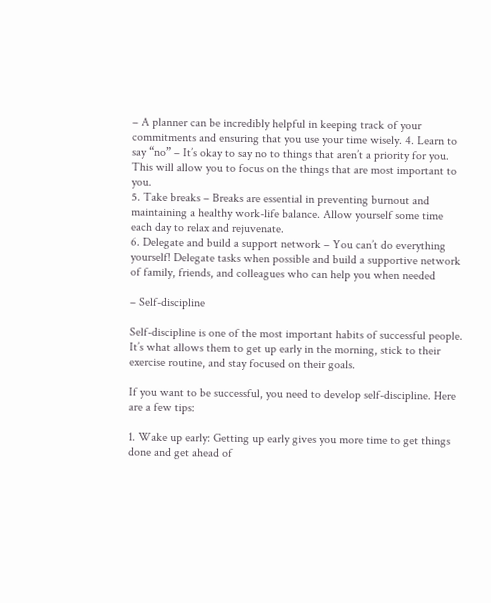– A planner can be incredibly helpful in keeping track of your commitments and ensuring that you use your time wisely. 4. Learn to say “no” – It’s okay to say no to things that aren’t a priority for you. This will allow you to focus on the things that are most important to you.
5. Take breaks – Breaks are essential in preventing burnout and maintaining a healthy work-life balance. Allow yourself some time each day to relax and rejuvenate.
6. Delegate and build a support network – You can’t do everything yourself! Delegate tasks when possible and build a supportive network of family, friends, and colleagues who can help you when needed

– Self-discipline

Self-discipline is one of the most important habits of successful people. It’s what allows them to get up early in the morning, stick to their exercise routine, and stay focused on their goals.

If you want to be successful, you need to develop self-discipline. Here are a few tips:

1. Wake up early: Getting up early gives you more time to get things done and get ahead of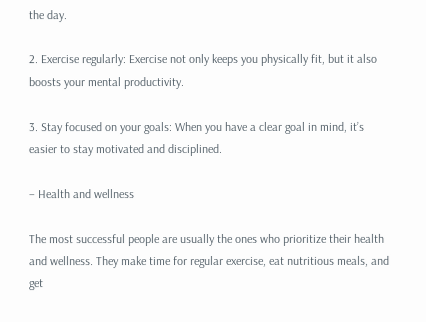the day.

2. Exercise regularly: Exercise not only keeps you physically fit, but it also boosts your mental productivity.

3. Stay focused on your goals: When you have a clear goal in mind, it’s easier to stay motivated and disciplined.

– Health and wellness

The most successful people are usually the ones who prioritize their health and wellness. They make time for regular exercise, eat nutritious meals, and get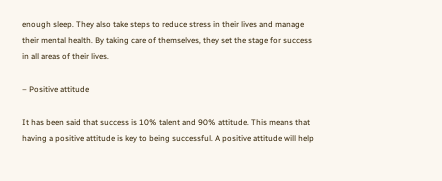enough sleep. They also take steps to reduce stress in their lives and manage their mental health. By taking care of themselves, they set the stage for success in all areas of their lives.

– Positive attitude

It has been said that success is 10% talent and 90% attitude. This means that having a positive attitude is key to being successful. A positive attitude will help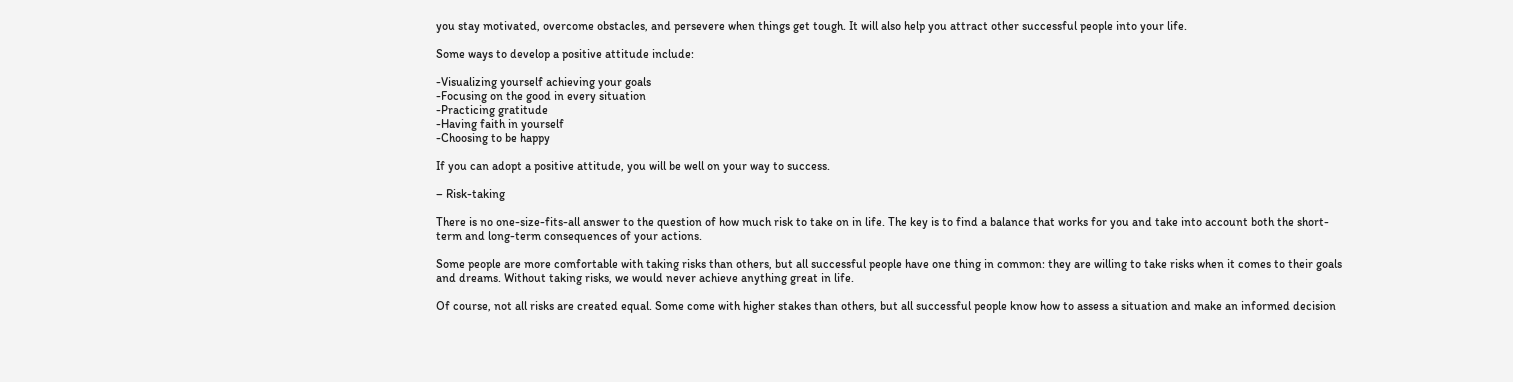you stay motivated, overcome obstacles, and persevere when things get tough. It will also help you attract other successful people into your life.

Some ways to develop a positive attitude include:

-Visualizing yourself achieving your goals
-Focusing on the good in every situation
-Practicing gratitude
-Having faith in yourself
-Choosing to be happy

If you can adopt a positive attitude, you will be well on your way to success.

– Risk-taking

There is no one-size-fits-all answer to the question of how much risk to take on in life. The key is to find a balance that works for you and take into account both the short-term and long-term consequences of your actions.

Some people are more comfortable with taking risks than others, but all successful people have one thing in common: they are willing to take risks when it comes to their goals and dreams. Without taking risks, we would never achieve anything great in life.

Of course, not all risks are created equal. Some come with higher stakes than others, but all successful people know how to assess a situation and make an informed decision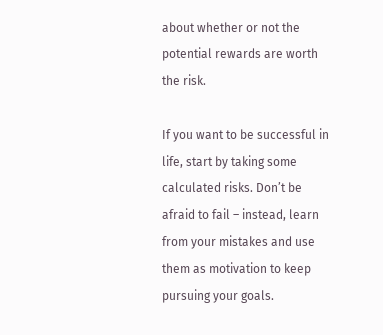about whether or not the potential rewards are worth the risk.

If you want to be successful in life, start by taking some calculated risks. Don’t be afraid to fail – instead, learn from your mistakes and use them as motivation to keep pursuing your goals.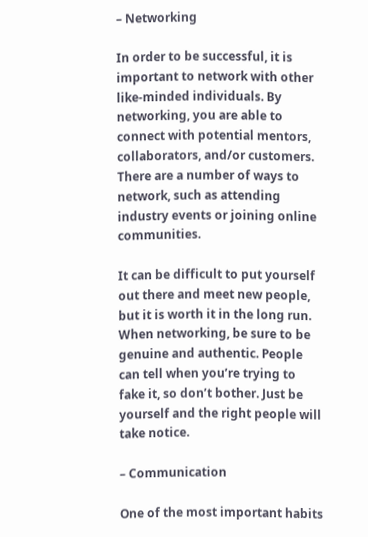– Networking

In order to be successful, it is important to network with other like-minded individuals. By networking, you are able to connect with potential mentors, collaborators, and/or customers. There are a number of ways to network, such as attending industry events or joining online communities.

It can be difficult to put yourself out there and meet new people, but it is worth it in the long run. When networking, be sure to be genuine and authentic. People can tell when you’re trying to fake it, so don’t bother. Just be yourself and the right people will take notice.

– Communication

One of the most important habits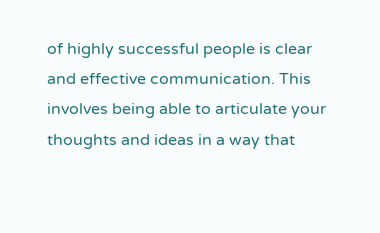of highly successful people is clear and effective communication. This involves being able to articulate your thoughts and ideas in a way that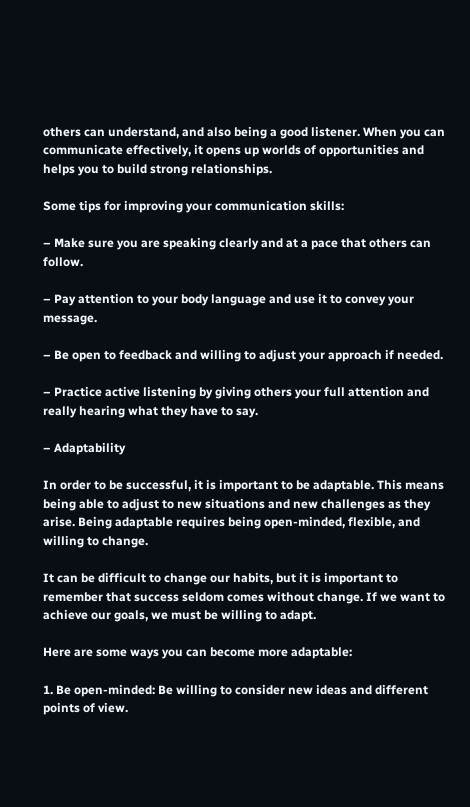others can understand, and also being a good listener. When you can communicate effectively, it opens up worlds of opportunities and helps you to build strong relationships.

Some tips for improving your communication skills:

– Make sure you are speaking clearly and at a pace that others can follow.

– Pay attention to your body language and use it to convey your message.

– Be open to feedback and willing to adjust your approach if needed.

– Practice active listening by giving others your full attention and really hearing what they have to say.

– Adaptability

In order to be successful, it is important to be adaptable. This means being able to adjust to new situations and new challenges as they arise. Being adaptable requires being open-minded, flexible, and willing to change.

It can be difficult to change our habits, but it is important to remember that success seldom comes without change. If we want to achieve our goals, we must be willing to adapt.

Here are some ways you can become more adaptable:

1. Be open-minded: Be willing to consider new ideas and different points of view.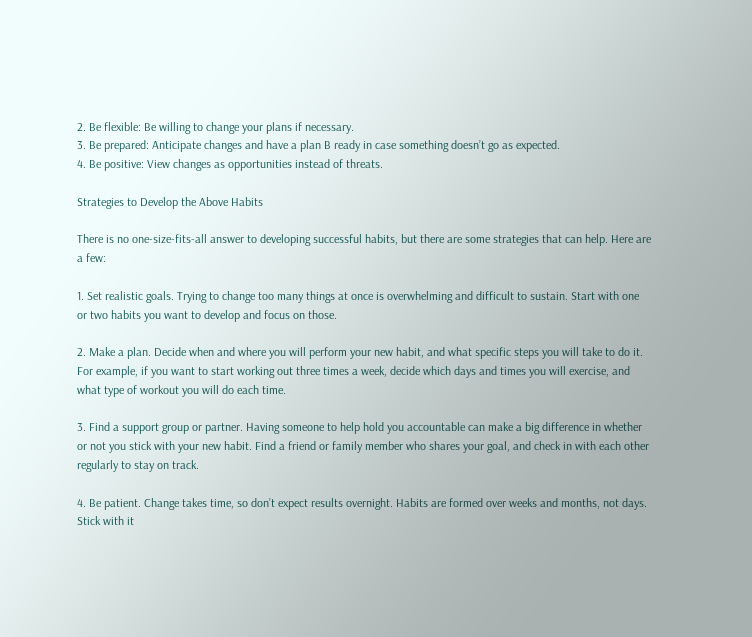2. Be flexible: Be willing to change your plans if necessary.
3. Be prepared: Anticipate changes and have a plan B ready in case something doesn’t go as expected.
4. Be positive: View changes as opportunities instead of threats.

Strategies to Develop the Above Habits

There is no one-size-fits-all answer to developing successful habits, but there are some strategies that can help. Here are a few:

1. Set realistic goals. Trying to change too many things at once is overwhelming and difficult to sustain. Start with one or two habits you want to develop and focus on those.

2. Make a plan. Decide when and where you will perform your new habit, and what specific steps you will take to do it. For example, if you want to start working out three times a week, decide which days and times you will exercise, and what type of workout you will do each time.

3. Find a support group or partner. Having someone to help hold you accountable can make a big difference in whether or not you stick with your new habit. Find a friend or family member who shares your goal, and check in with each other regularly to stay on track.

4. Be patient. Change takes time, so don’t expect results overnight. Habits are formed over weeks and months, not days. Stick with it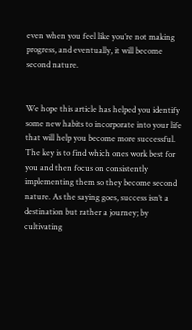even when you feel like you’re not making progress, and eventually, it will become second nature.


We hope this article has helped you identify some new habits to incorporate into your life that will help you become more successful. The key is to find which ones work best for you and then focus on consistently implementing them so they become second nature. As the saying goes, success isn’t a destination but rather a journey; by cultivating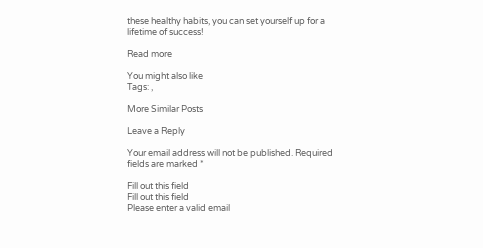these healthy habits, you can set yourself up for a lifetime of success!

Read more

You might also like
Tags: ,

More Similar Posts

Leave a Reply

Your email address will not be published. Required fields are marked *

Fill out this field
Fill out this field
Please enter a valid email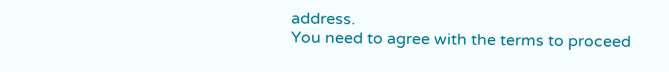address.
You need to agree with the terms to proceed